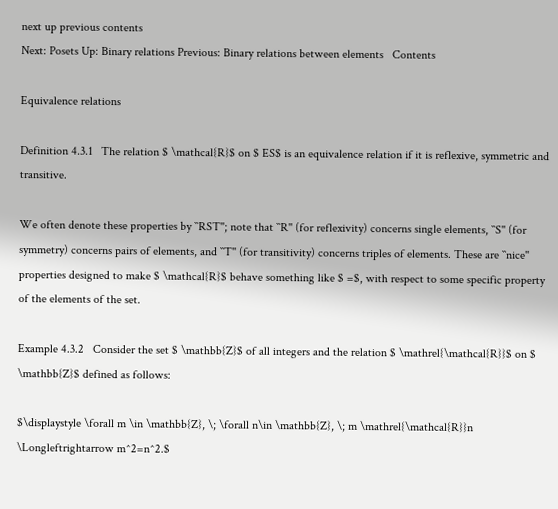next up previous contents
Next: Posets Up: Binary relations Previous: Binary relations between elements   Contents

Equivalence relations

Definition 4.3.1   The relation $ \mathcal{R}$ on $ ES$ is an equivalence relation if it is reflexive, symmetric and transitive.

We often denote these properties by ``RST''; note that ``R'' (for reflexivity) concerns single elements, ``S'' (for symmetry) concerns pairs of elements, and ``T'' (for transitivity) concerns triples of elements. These are ``nice'' properties designed to make $ \mathcal{R}$ behave something like $ =$, with respect to some specific property of the elements of the set.

Example 4.3.2   Consider the set $ \mathbb{Z}$ of all integers and the relation $ \mathrel{\mathcal{R}}$ on $ \mathbb{Z}$ defined as follows:

$\displaystyle \forall m \in \mathbb{Z}, \; \forall n\in \mathbb{Z}, \; m \mathrel{\mathcal{R}}n \Longleftrightarrow m^2=n^2.$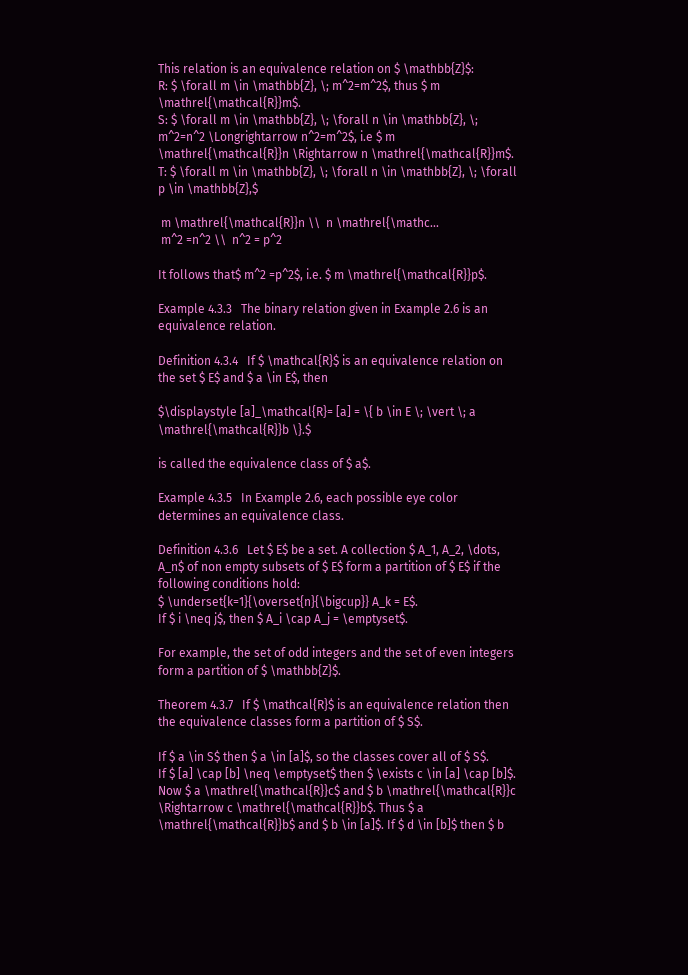This relation is an equivalence relation on $ \mathbb{Z}$:
R: $ \forall m \in \mathbb{Z}, \; m^2=m^2$, thus $ m \mathrel{\mathcal{R}}m$.
S: $ \forall m \in \mathbb{Z}, \; \forall n \in \mathbb{Z}, \; m^2=n^2 \Longrightarrow n^2=m^2$, i.e $ m \mathrel{\mathcal{R}}n \Rightarrow n \mathrel{\mathcal{R}}m$.
T: $ \forall m \in \mathbb{Z}, \; \forall n \in \mathbb{Z}, \; \forall p \in \mathbb{Z},$

 m \mathrel{\mathcal{R}}n \\  n \mathrel{\mathc...
 m^2 =n^2 \\  n^2 = p^2

It follows that$ m^2 =p^2$, i.e. $ m \mathrel{\mathcal{R}}p$.

Example 4.3.3   The binary relation given in Example 2.6 is an equivalence relation.

Definition 4.3.4   If $ \mathcal{R}$ is an equivalence relation on the set $ E$ and $ a \in E$, then

$\displaystyle [a]_\mathcal{R}= [a] = \{ b \in E \; \vert \; a \mathrel{\mathcal{R}}b \}.$

is called the equivalence class of $ a$.

Example 4.3.5   In Example 2.6, each possible eye color determines an equivalence class.

Definition 4.3.6   Let $ E$ be a set. A collection $ A_1, A_2, \dots, A_n$ of non empty subsets of $ E$ form a partition of $ E$ if the following conditions hold:
$ \underset{k=1}{\overset{n}{\bigcup}} A_k = E$.
If $ i \neq j$, then $ A_i \cap A_j = \emptyset$.

For example, the set of odd integers and the set of even integers form a partition of $ \mathbb{Z}$.

Theorem 4.3.7   If $ \mathcal{R}$ is an equivalence relation then the equivalence classes form a partition of $ S$.

If $ a \in S$ then $ a \in [a]$, so the classes cover all of $ S$.
If $ [a] \cap [b] \neq \emptyset$ then $ \exists c \in [a] \cap [b]$. Now $ a \mathrel{\mathcal{R}}c$ and $ b \mathrel{\mathcal{R}}c \Rightarrow c \mathrel{\mathcal{R}}b$. Thus $ a \mathrel{\mathcal{R}}b$ and $ b \in [a]$. If $ d \in [b]$ then $ b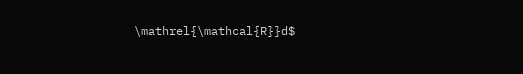\mathrel{\mathcal{R}}d$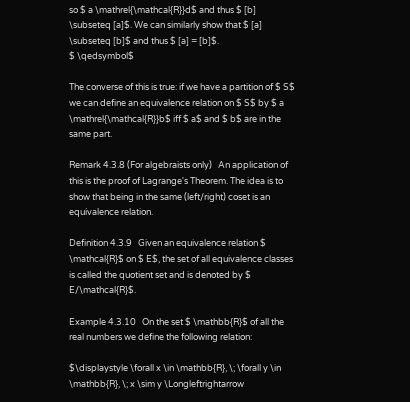so $ a \mathrel{\mathcal{R}}d$ and thus $ [b] \subseteq [a]$. We can similarly show that $ [a] \subseteq [b]$ and thus $ [a] = [b]$.
$ \qedsymbol$

The converse of this is true: if we have a partition of $ S$ we can define an equivalence relation on $ S$ by $ a \mathrel{\mathcal{R}}b$ iff $ a$ and $ b$ are in the same part.

Remark 4.3.8 (For algebraists only)   An application of this is the proof of Lagrange's Theorem. The idea is to show that being in the same (left/right) coset is an equivalence relation.

Definition 4.3.9   Given an equivalence relation $ \mathcal{R}$ on $ E$, the set of all equivalence classes is called the quotient set and is denoted by $ E/\mathcal{R}$.

Example 4.3.10   On the set $ \mathbb{R}$ of all the real numbers we define the following relation:

$\displaystyle \forall x \in \mathbb{R}, \; \forall y \in \mathbb{R}, \; x \sim y \Longleftrightarrow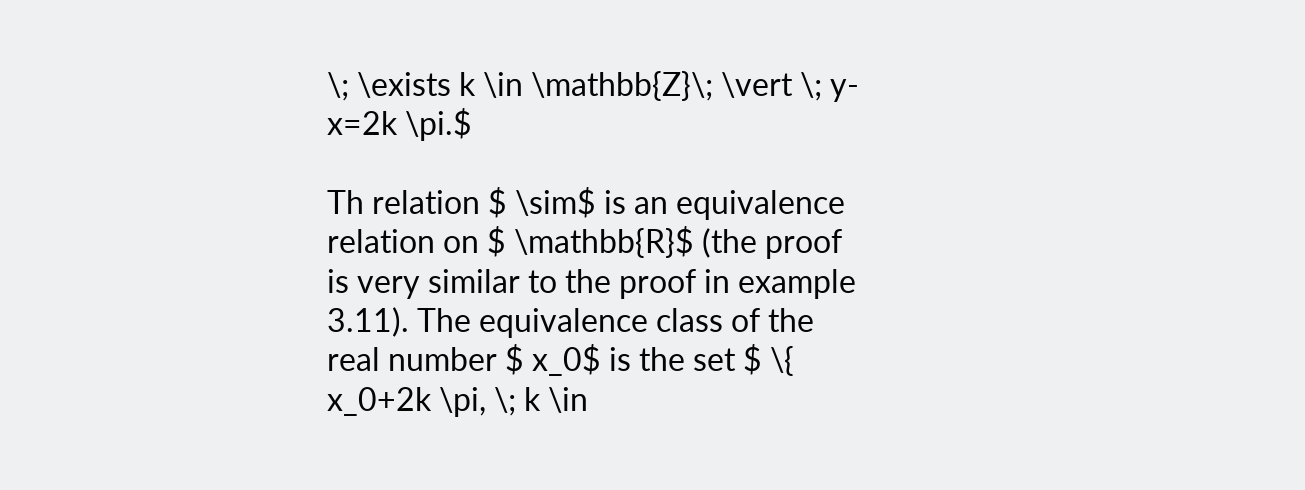\; \exists k \in \mathbb{Z}\; \vert \; y-x=2k \pi.$

Th relation $ \sim$ is an equivalence relation on $ \mathbb{R}$ (the proof is very similar to the proof in example 3.11). The equivalence class of the real number $ x_0$ is the set $ \{ x_0+2k \pi, \; k \in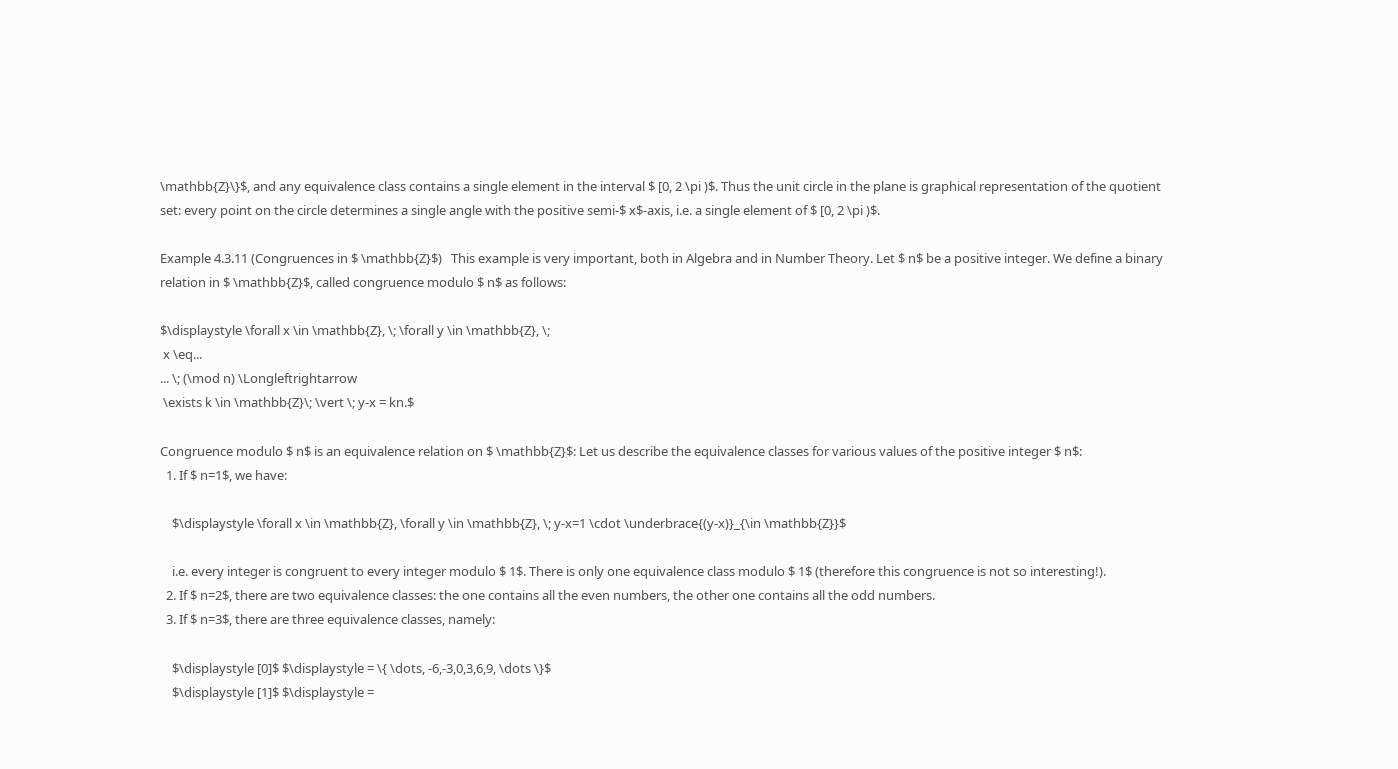\mathbb{Z}\}$, and any equivalence class contains a single element in the interval $ [0, 2 \pi )$. Thus the unit circle in the plane is graphical representation of the quotient set: every point on the circle determines a single angle with the positive semi-$ x$-axis, i.e. a single element of $ [0, 2 \pi )$.

Example 4.3.11 (Congruences in $ \mathbb{Z}$)   This example is very important, both in Algebra and in Number Theory. Let $ n$ be a positive integer. We define a binary relation in $ \mathbb{Z}$, called congruence modulo $ n$ as follows:

$\displaystyle \forall x \in \mathbb{Z}, \; \forall y \in \mathbb{Z}, \;
 x \eq...
... \; (\mod n) \Longleftrightarrow
 \exists k \in \mathbb{Z}\; \vert \; y-x = kn.$

Congruence modulo $ n$ is an equivalence relation on $ \mathbb{Z}$: Let us describe the equivalence classes for various values of the positive integer $ n$:
  1. If $ n=1$, we have:

    $\displaystyle \forall x \in \mathbb{Z}, \forall y \in \mathbb{Z}, \; y-x=1 \cdot \underbrace{(y-x)}_{\in \mathbb{Z}}$

    i.e. every integer is congruent to every integer modulo $ 1$. There is only one equivalence class modulo $ 1$ (therefore this congruence is not so interesting!).
  2. If $ n=2$, there are two equivalence classes: the one contains all the even numbers, the other one contains all the odd numbers.
  3. If $ n=3$, there are three equivalence classes, namely:

    $\displaystyle [0]$ $\displaystyle = \{ \dots, -6,-3,0,3,6,9, \dots \}$
    $\displaystyle [1]$ $\displaystyle =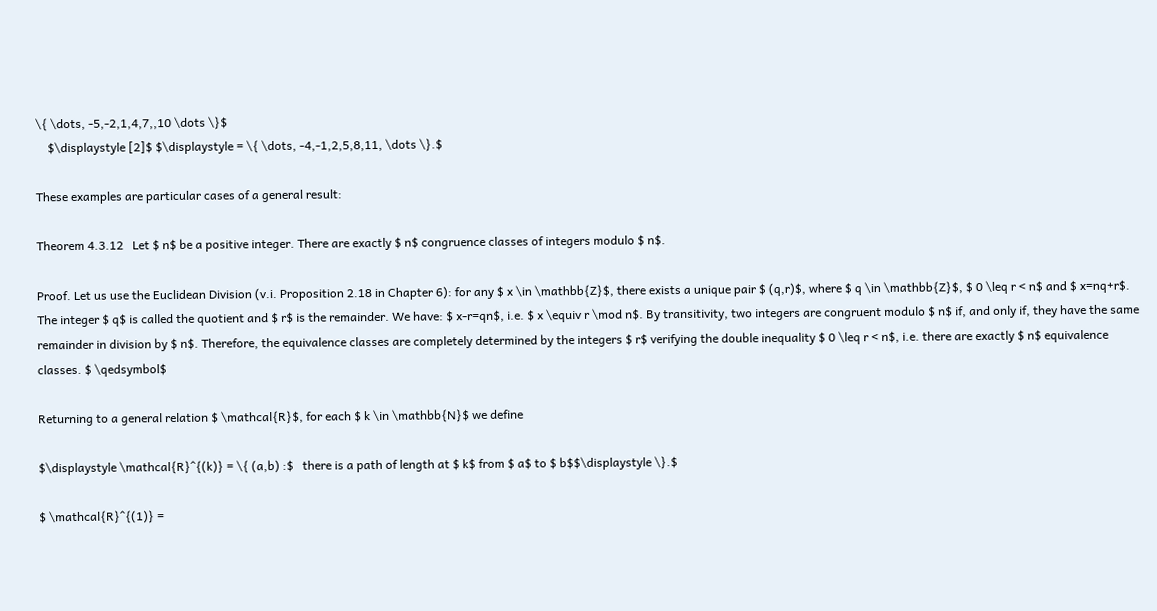\{ \dots, -5,-2,1,4,7,,10 \dots \}$
    $\displaystyle [2]$ $\displaystyle = \{ \dots, -4,-1,2,5,8,11, \dots \}.$

These examples are particular cases of a general result:

Theorem 4.3.12   Let $ n$ be a positive integer. There are exactly $ n$ congruence classes of integers modulo $ n$.

Proof. Let us use the Euclidean Division (v.i. Proposition 2.18 in Chapter 6): for any $ x \in \mathbb{Z}$, there exists a unique pair $ (q,r)$, where $ q \in \mathbb{Z}$, $ 0 \leq r < n$ and $ x=nq+r$. The integer $ q$ is called the quotient and $ r$ is the remainder. We have: $ x-r=qn$, i.e. $ x \equiv r \mod n$. By transitivity, two integers are congruent modulo $ n$ if, and only if, they have the same remainder in division by $ n$. Therefore, the equivalence classes are completely determined by the integers $ r$ verifying the double inequality $ 0 \leq r < n$, i.e. there are exactly $ n$ equivalence classes. $ \qedsymbol$

Returning to a general relation $ \mathcal{R}$, for each $ k \in \mathbb{N}$ we define

$\displaystyle \mathcal{R}^{(k)} = \{ (a,b) :$   there is a path of length at $ k$ from $ a$ to $ b$$\displaystyle \}.$

$ \mathcal{R}^{(1)} =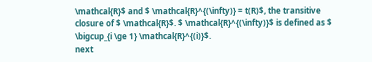\mathcal{R}$ and $ \mathcal{R}^{(\infty)} = t(R)$, the transitive closure of $ \mathcal{R}$. $ \mathcal{R}^{(\infty)}$ is defined as $ \bigcup_{i \ge 1} \mathcal{R}^{(i)}$.
next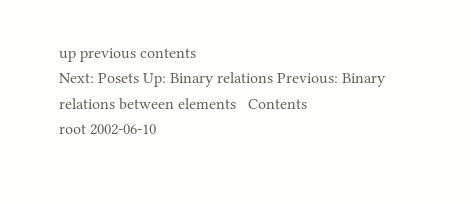up previous contents
Next: Posets Up: Binary relations Previous: Binary relations between elements   Contents
root 2002-06-10